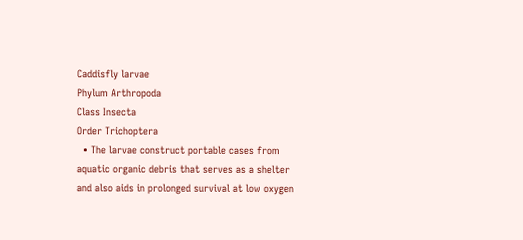Caddisfly larvae
Phylum Arthropoda
Class Insecta
Order Trichoptera
  • The larvae construct portable cases from aquatic organic debris that serves as a shelter and also aids in prolonged survival at low oxygen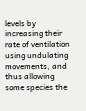levels by increasing their rate of ventilation using undulating movements, and thus allowing some species the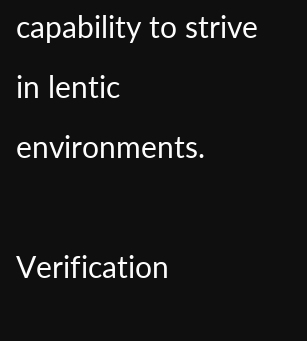capability to strive in lentic environments.

Verification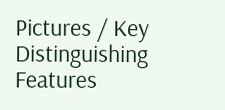Pictures / Key Distinguishing Features